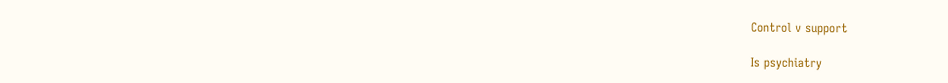Control v support

Is psychiatry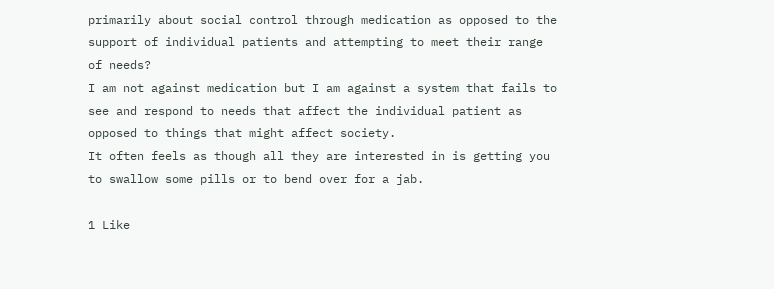primarily about social control through medication as opposed to the support of individual patients and attempting to meet their range of needs?
I am not against medication but I am against a system that fails to see and respond to needs that affect the individual patient as opposed to things that might affect society.
It often feels as though all they are interested in is getting you to swallow some pills or to bend over for a jab.

1 Like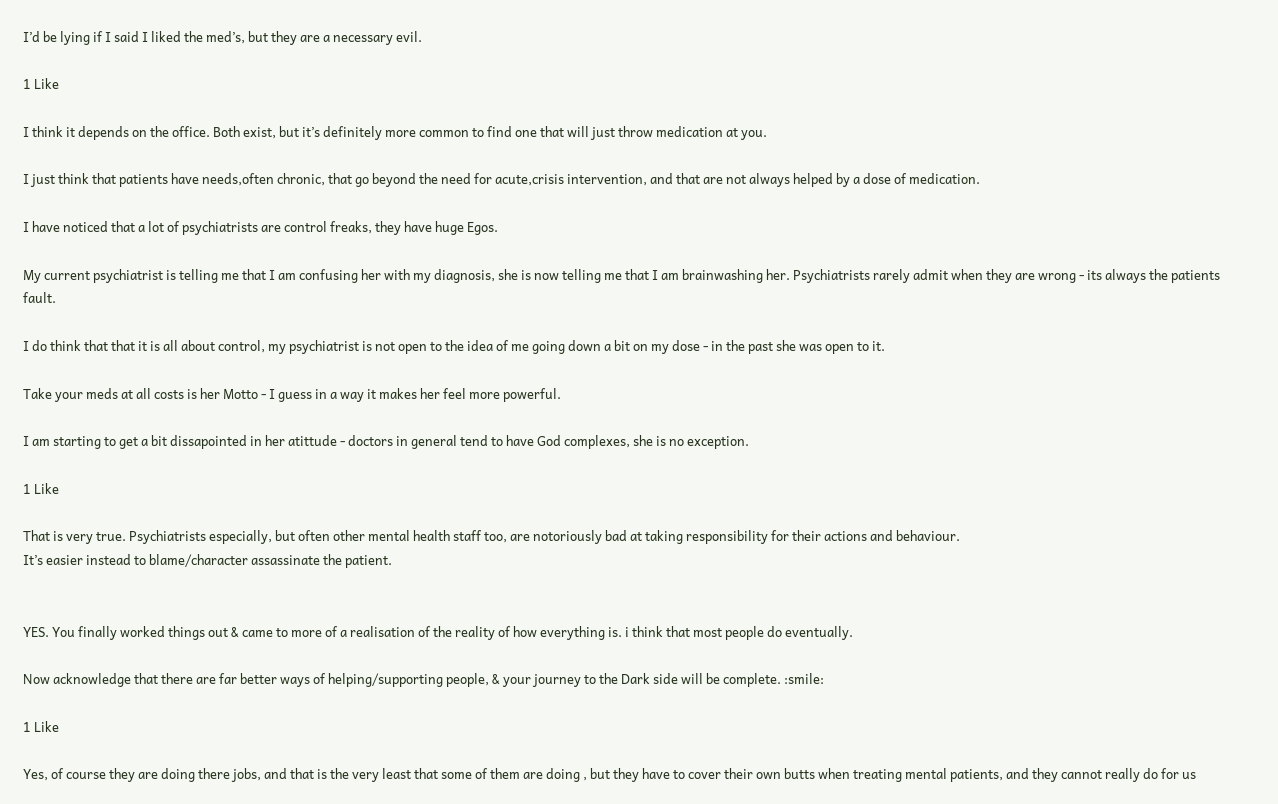I’d be lying if I said I liked the med’s, but they are a necessary evil.

1 Like

I think it depends on the office. Both exist, but it’s definitely more common to find one that will just throw medication at you.

I just think that patients have needs,often chronic, that go beyond the need for acute,crisis intervention, and that are not always helped by a dose of medication.

I have noticed that a lot of psychiatrists are control freaks, they have huge Egos.

My current psychiatrist is telling me that I am confusing her with my diagnosis, she is now telling me that I am brainwashing her. Psychiatrists rarely admit when they are wrong - its always the patients fault.

I do think that that it is all about control, my psychiatrist is not open to the idea of me going down a bit on my dose - in the past she was open to it.

Take your meds at all costs is her Motto - I guess in a way it makes her feel more powerful.

I am starting to get a bit dissapointed in her atittude - doctors in general tend to have God complexes, she is no exception.

1 Like

That is very true. Psychiatrists especially, but often other mental health staff too, are notoriously bad at taking responsibility for their actions and behaviour.
It’s easier instead to blame/character assassinate the patient.


YES. You finally worked things out & came to more of a realisation of the reality of how everything is. i think that most people do eventually.

Now acknowledge that there are far better ways of helping/supporting people, & your journey to the Dark side will be complete. :smile:

1 Like

Yes, of course they are doing there jobs, and that is the very least that some of them are doing , but they have to cover their own butts when treating mental patients, and they cannot really do for us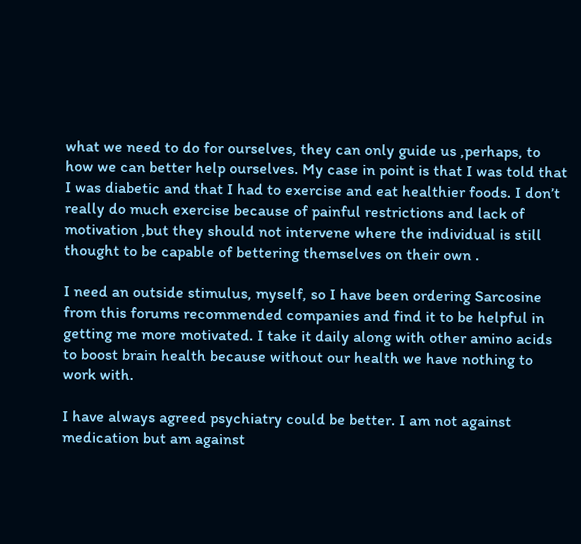what we need to do for ourselves, they can only guide us ,perhaps, to how we can better help ourselves. My case in point is that I was told that I was diabetic and that I had to exercise and eat healthier foods. I don’t really do much exercise because of painful restrictions and lack of motivation ,but they should not intervene where the individual is still thought to be capable of bettering themselves on their own .

I need an outside stimulus, myself, so I have been ordering Sarcosine from this forums recommended companies and find it to be helpful in getting me more motivated. I take it daily along with other amino acids to boost brain health because without our health we have nothing to work with.

I have always agreed psychiatry could be better. I am not against medication but am against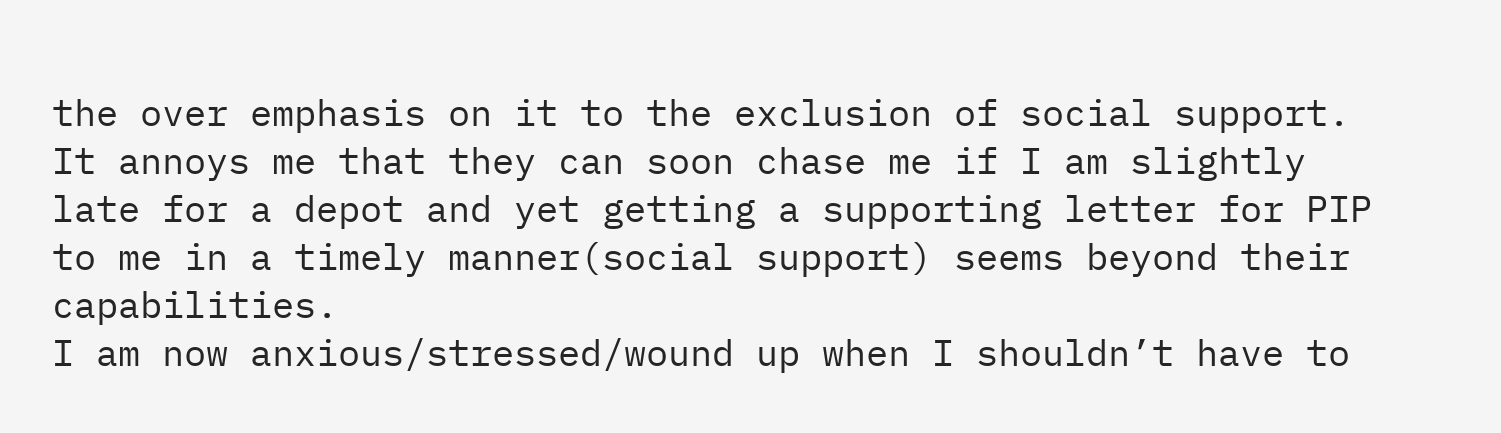the over emphasis on it to the exclusion of social support.
It annoys me that they can soon chase me if I am slightly late for a depot and yet getting a supporting letter for PIP to me in a timely manner(social support) seems beyond their capabilities.
I am now anxious/stressed/wound up when I shouldn’t have to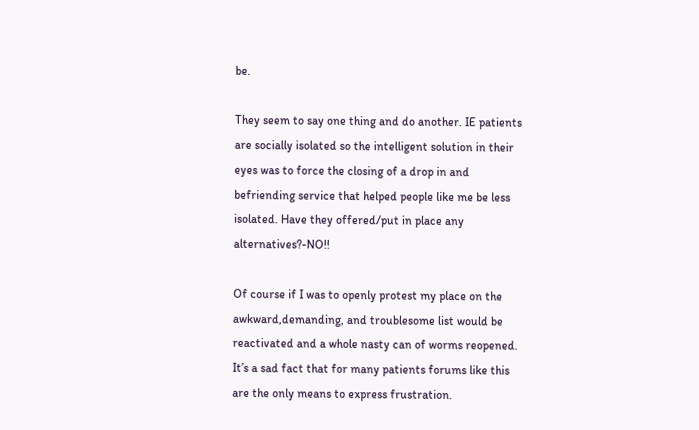be.

They seem to say one thing and do another. IE patients are socially isolated so the intelligent solution in their eyes was to force the closing of a drop in and befriending service that helped people like me be less isolated. Have they offered/put in place any alternatives?-NO!!

Of course if I was to openly protest my place on the awkward,demanding, and troublesome list would be reactivated and a whole nasty can of worms reopened.
It’s a sad fact that for many patients forums like this are the only means to express frustration.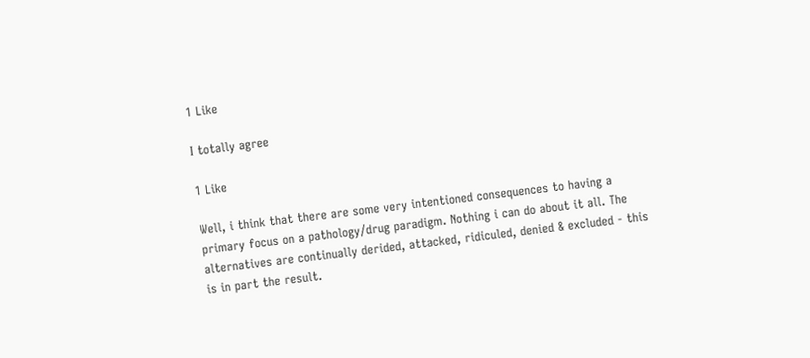1 Like

I totally agree

1 Like

Well, i think that there are some very intentioned consequences to having a primary focus on a pathology/drug paradigm. Nothing i can do about it all. The alternatives are continually derided, attacked, ridiculed, denied & excluded - this is in part the result.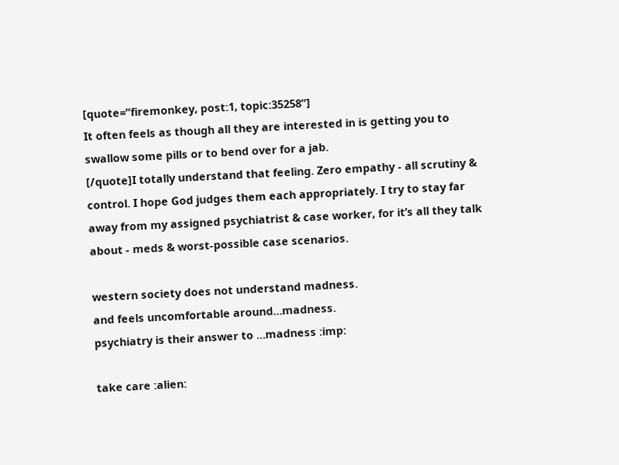[quote=“firemonkey, post:1, topic:35258”]
It often feels as though all they are interested in is getting you to swallow some pills or to bend over for a jab.
[/quote]I totally understand that feeling. Zero empathy - all scrutiny & control. I hope God judges them each appropriately. I try to stay far away from my assigned psychiatrist & case worker, for it’s all they talk about - meds & worst-possible case scenarios.

western society does not understand madness.
and feels uncomfortable around…madness.
psychiatry is their answer to …madness :imp:

take care :alien: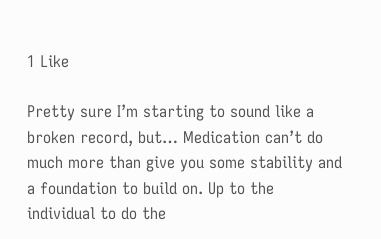1 Like

Pretty sure I’m starting to sound like a broken record, but… Medication can’t do much more than give you some stability and a foundation to build on. Up to the individual to do the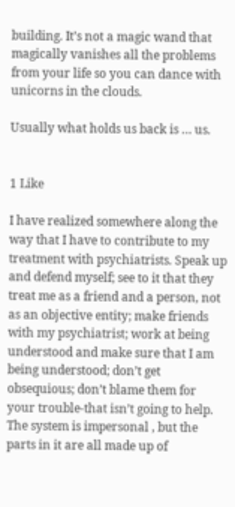building. It’s not a magic wand that magically vanishes all the problems from your life so you can dance with unicorns in the clouds.

Usually what holds us back is … us.


1 Like

I have realized somewhere along the way that I have to contribute to my treatment with psychiatrists. Speak up and defend myself; see to it that they treat me as a friend and a person, not as an objective entity; make friends with my psychiatrist; work at being understood and make sure that I am being understood; don’t get obsequious; don’t blame them for your trouble-that isn’t going to help. The system is impersonal , but the parts in it are all made up of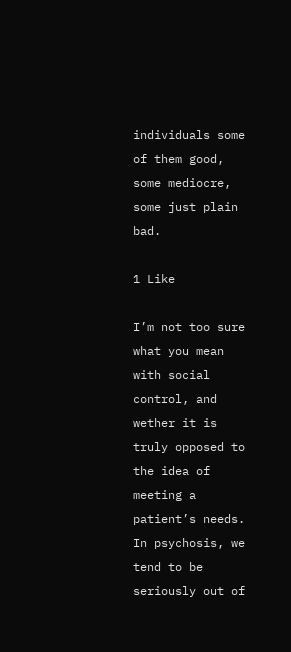individuals some of them good, some mediocre, some just plain bad.

1 Like

I’m not too sure what you mean with social control, and wether it is truly opposed to the idea of meeting a patient’s needs. In psychosis, we tend to be seriously out of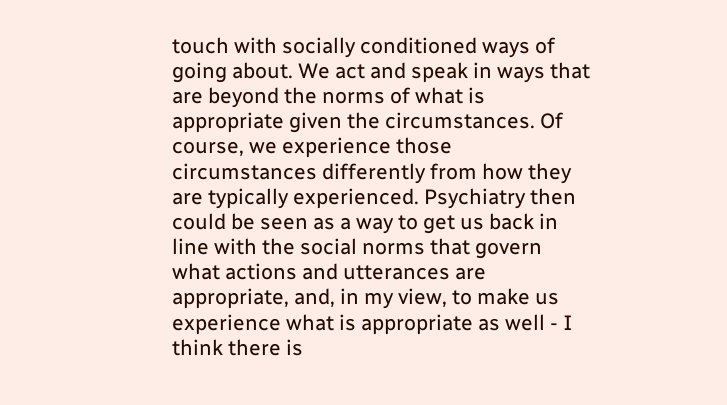touch with socially conditioned ways of going about. We act and speak in ways that are beyond the norms of what is appropriate given the circumstances. Of course, we experience those circumstances differently from how they are typically experienced. Psychiatry then could be seen as a way to get us back in line with the social norms that govern what actions and utterances are appropriate, and, in my view, to make us experience what is appropriate as well - I think there is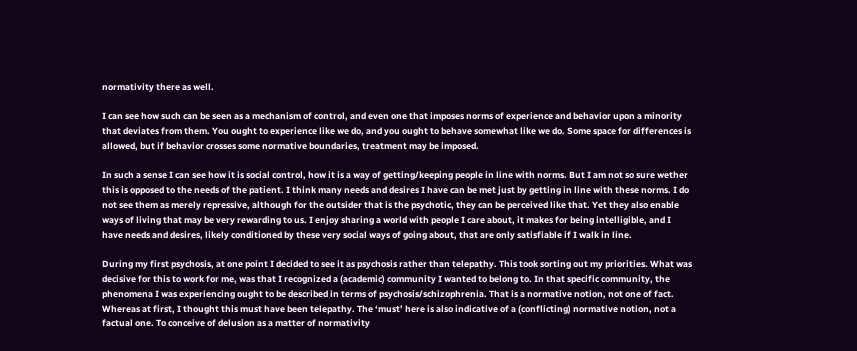normativity there as well.

I can see how such can be seen as a mechanism of control, and even one that imposes norms of experience and behavior upon a minority that deviates from them. You ought to experience like we do, and you ought to behave somewhat like we do. Some space for differences is allowed, but if behavior crosses some normative boundaries, treatment may be imposed.

In such a sense I can see how it is social control, how it is a way of getting/keeping people in line with norms. But I am not so sure wether this is opposed to the needs of the patient. I think many needs and desires I have can be met just by getting in line with these norms. I do not see them as merely repressive, although for the outsider that is the psychotic, they can be perceived like that. Yet they also enable ways of living that may be very rewarding to us. I enjoy sharing a world with people I care about, it makes for being intelligible, and I have needs and desires, likely conditioned by these very social ways of going about, that are only satisfiable if I walk in line.

During my first psychosis, at one point I decided to see it as psychosis rather than telepathy. This took sorting out my priorities. What was decisive for this to work for me, was that I recognized a (academic) community I wanted to belong to. In that specific community, the phenomena I was experiencing ought to be described in terms of psychosis/schizophrenia. That is a normative notion, not one of fact. Whereas at first, I thought this must have been telepathy. The ‘must’ here is also indicative of a (conflicting) normative notion, not a factual one. To conceive of delusion as a matter of normativity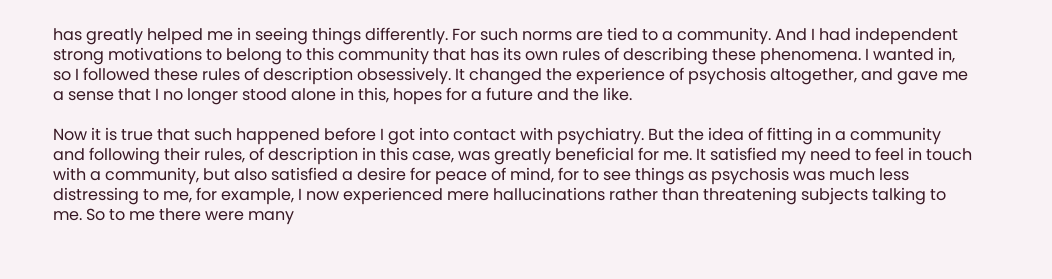has greatly helped me in seeing things differently. For such norms are tied to a community. And I had independent strong motivations to belong to this community that has its own rules of describing these phenomena. I wanted in, so I followed these rules of description obsessively. It changed the experience of psychosis altogether, and gave me a sense that I no longer stood alone in this, hopes for a future and the like.

Now it is true that such happened before I got into contact with psychiatry. But the idea of fitting in a community and following their rules, of description in this case, was greatly beneficial for me. It satisfied my need to feel in touch with a community, but also satisfied a desire for peace of mind, for to see things as psychosis was much less distressing to me, for example, I now experienced mere hallucinations rather than threatening subjects talking to me. So to me there were many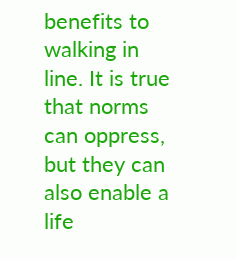benefits to walking in line. It is true that norms can oppress, but they can also enable a life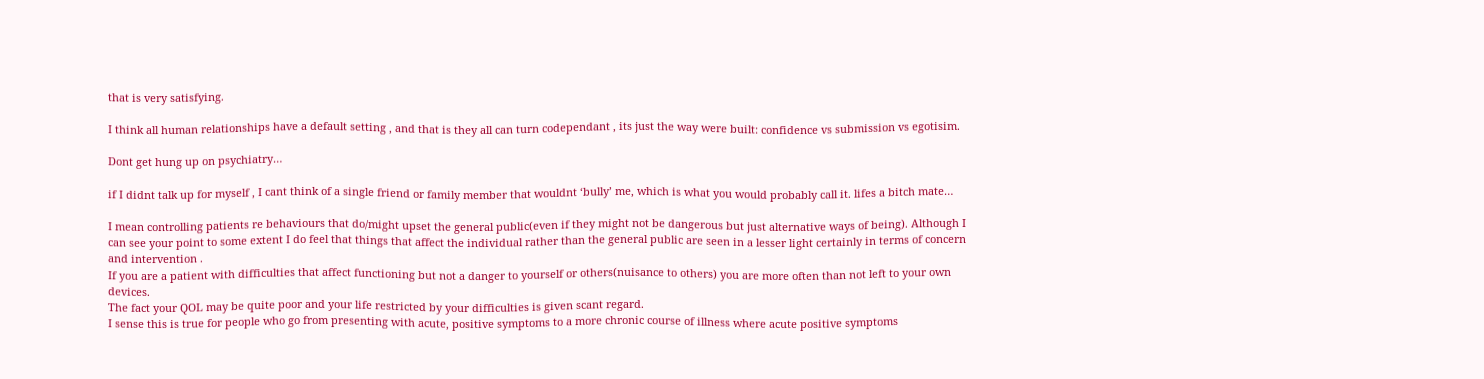that is very satisfying.

I think all human relationships have a default setting , and that is they all can turn codependant , its just the way were built: confidence vs submission vs egotisim.

Dont get hung up on psychiatry…

if I didnt talk up for myself , I cant think of a single friend or family member that wouldnt ‘bully’ me, which is what you would probably call it. lifes a bitch mate…

I mean controlling patients re behaviours that do/might upset the general public(even if they might not be dangerous but just alternative ways of being). Although I can see your point to some extent I do feel that things that affect the individual rather than the general public are seen in a lesser light certainly in terms of concern and intervention .
If you are a patient with difficulties that affect functioning but not a danger to yourself or others(nuisance to others) you are more often than not left to your own devices.
The fact your QOL may be quite poor and your life restricted by your difficulties is given scant regard.
I sense this is true for people who go from presenting with acute, positive symptoms to a more chronic course of illness where acute positive symptoms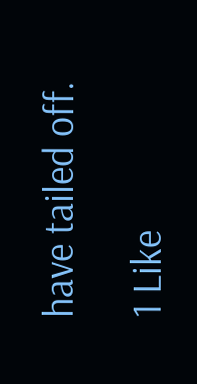have tailed off.

1 Like